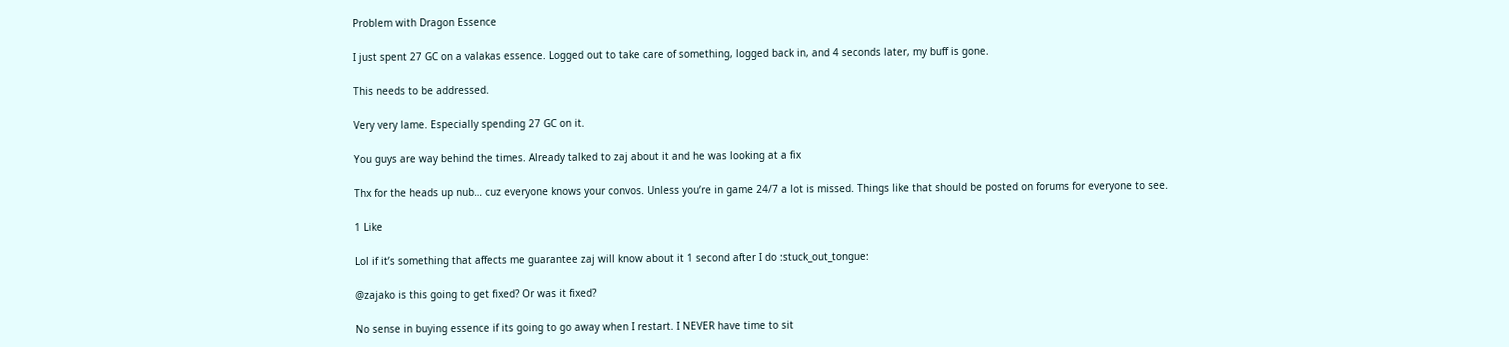Problem with Dragon Essence

I just spent 27 GC on a valakas essence. Logged out to take care of something, logged back in, and 4 seconds later, my buff is gone.

This needs to be addressed.

Very very lame. Especially spending 27 GC on it.

You guys are way behind the times. Already talked to zaj about it and he was looking at a fix

Thx for the heads up nub… cuz everyone knows your convos. Unless you’re in game 24/7 a lot is missed. Things like that should be posted on forums for everyone to see.

1 Like

Lol if it’s something that affects me guarantee zaj will know about it 1 second after I do :stuck_out_tongue:

@zajako is this going to get fixed? Or was it fixed?

No sense in buying essence if its going to go away when I restart. I NEVER have time to sit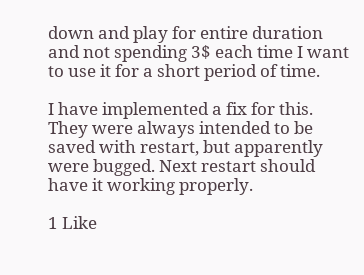down and play for entire duration and not spending 3$ each time I want to use it for a short period of time.

I have implemented a fix for this. They were always intended to be saved with restart, but apparently were bugged. Next restart should have it working properly.

1 Like